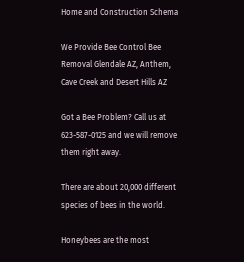Home and Construction Schema

We Provide Bee Control Bee Removal Glendale AZ, Anthem, Cave Creek and Desert Hills AZ

Got a Bee Problem? Call us at 623-587-0125 and we will remove them right away.

There are about 20,000 different species of bees in the world.

Honeybees are the most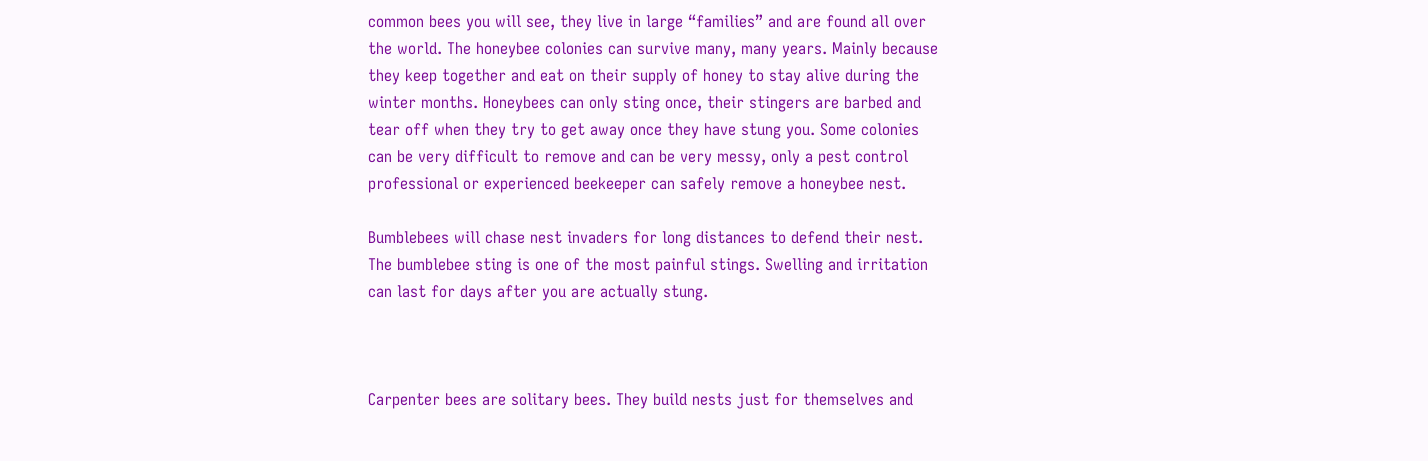common bees you will see, they live in large “families” and are found all over the world. The honeybee colonies can survive many, many years. Mainly because they keep together and eat on their supply of honey to stay alive during the winter months. Honeybees can only sting once, their stingers are barbed and tear off when they try to get away once they have stung you. Some colonies can be very difficult to remove and can be very messy, only a pest control professional or experienced beekeeper can safely remove a honeybee nest.

Bumblebees will chase nest invaders for long distances to defend their nest. The bumblebee sting is one of the most painful stings. Swelling and irritation can last for days after you are actually stung.



Carpenter bees are solitary bees. They build nests just for themselves and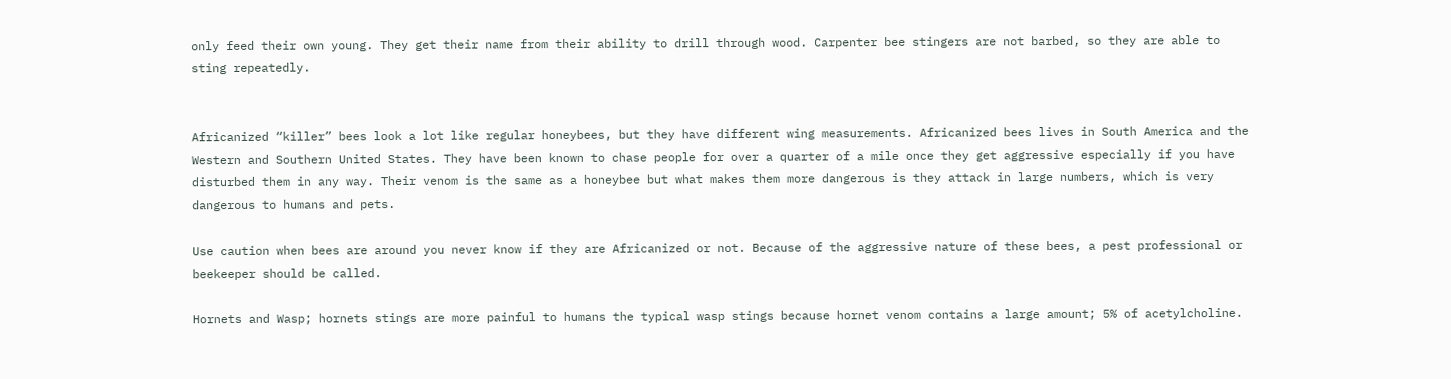only feed their own young. They get their name from their ability to drill through wood. Carpenter bee stingers are not barbed, so they are able to sting repeatedly.


Africanized “killer” bees look a lot like regular honeybees, but they have different wing measurements. Africanized bees lives in South America and the Western and Southern United States. They have been known to chase people for over a quarter of a mile once they get aggressive especially if you have disturbed them in any way. Their venom is the same as a honeybee but what makes them more dangerous is they attack in large numbers, which is very dangerous to humans and pets.

Use caution when bees are around you never know if they are Africanized or not. Because of the aggressive nature of these bees, a pest professional or beekeeper should be called.

Hornets and Wasp; hornets stings are more painful to humans the typical wasp stings because hornet venom contains a large amount; 5% of acetylcholine.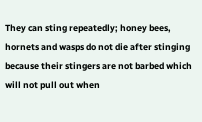They can sting repeatedly; honey bees, hornets and wasps do not die after stinging because their stingers are not barbed which will not pull out when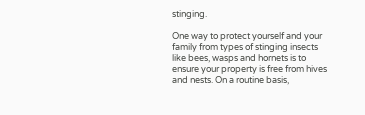stinging.

One way to protect yourself and your family from types of stinging insects like bees, wasps and hornets is to ensure your property is free from hives and nests. On a routine basis,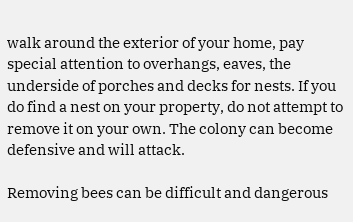walk around the exterior of your home, pay special attention to overhangs, eaves, the underside of porches and decks for nests. If you do find a nest on your property, do not attempt to remove it on your own. The colony can become defensive and will attack.

Removing bees can be difficult and dangerous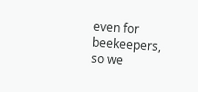even for beekeepers, so we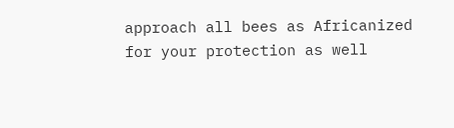approach all bees as Africanized for your protection as well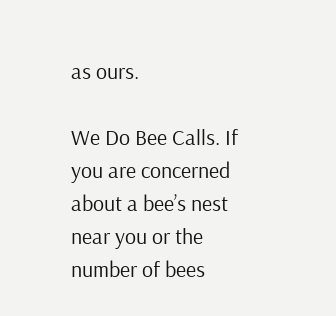as ours.

We Do Bee Calls. If you are concerned about a bee’s nest near you or the number of bees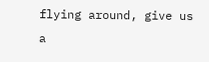flying around, give us a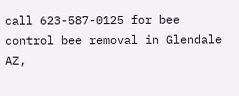call 623-587-0125 for bee control bee removal in Glendale AZ,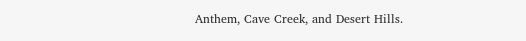Anthem, Cave Creek, and Desert Hills.